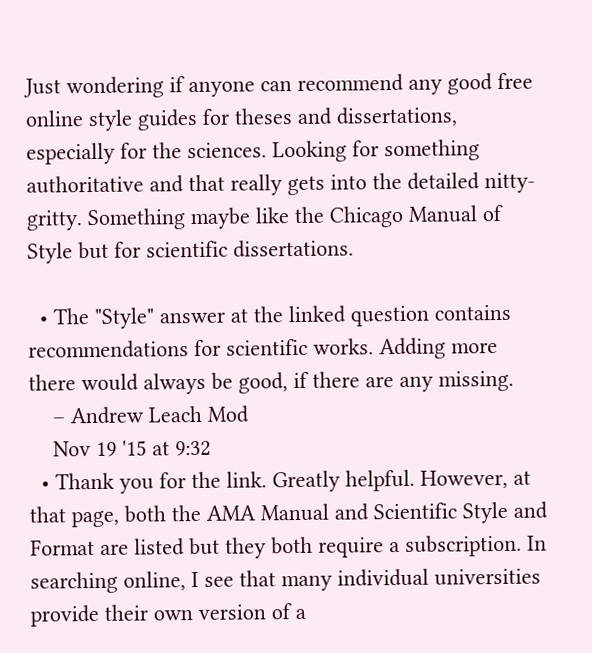Just wondering if anyone can recommend any good free online style guides for theses and dissertations, especially for the sciences. Looking for something authoritative and that really gets into the detailed nitty-gritty. Something maybe like the Chicago Manual of Style but for scientific dissertations.

  • The "Style" answer at the linked question contains recommendations for scientific works. Adding more there would always be good, if there are any missing.
    – Andrew Leach Mod
    Nov 19 '15 at 9:32
  • Thank you for the link. Greatly helpful. However, at that page, both the AMA Manual and Scientific Style and Format are listed but they both require a subscription. In searching online, I see that many individual universities provide their own version of a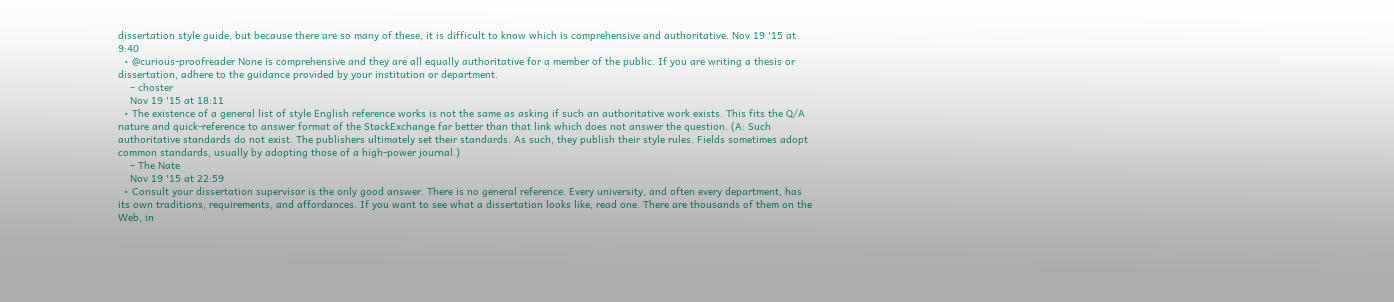dissertation style guide, but because there are so many of these, it is difficult to know which is comprehensive and authoritative. Nov 19 '15 at 9:40
  • @curious-proofreader None is comprehensive and they are all equally authoritative for a member of the public. If you are writing a thesis or dissertation, adhere to the guidance provided by your institution or department.
    – choster
    Nov 19 '15 at 18:11
  • The existence of a general list of style English reference works is not the same as asking if such an authoritative work exists. This fits the Q/A nature and quick-reference to answer format of the StackExchange far better than that link which does not answer the question. (A: Such authoritative standards do not exist. The publishers ultimately set their standards. As such, they publish their style rules. Fields sometimes adopt common standards, usually by adopting those of a high-power journal.)
    – The Nate
    Nov 19 '15 at 22:59
  • Consult your dissertation supervisor is the only good answer. There is no general reference. Every university, and often every department, has its own traditions, requirements, and affordances. If you want to see what a dissertation looks like, read one. There are thousands of them on the Web, in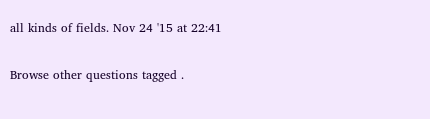all kinds of fields. Nov 24 '15 at 22:41

Browse other questions tagged .